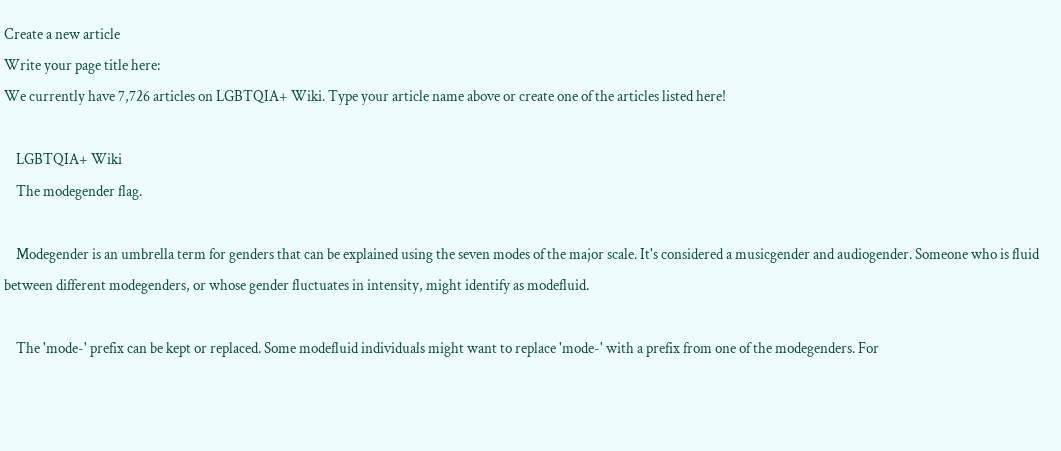Create a new article
Write your page title here:
We currently have 7,726 articles on LGBTQIA+ Wiki. Type your article name above or create one of the articles listed here!

    LGBTQIA+ Wiki
    The modegender flag.

    Modegender is an umbrella term for genders that can be explained using the seven modes of the major scale. It's considered a musicgender and audiogender. Someone who is fluid between different modegenders, or whose gender fluctuates in intensity, might identify as modefluid.

    The 'mode-' prefix can be kept or replaced. Some modefluid individuals might want to replace 'mode-' with a prefix from one of the modegenders. For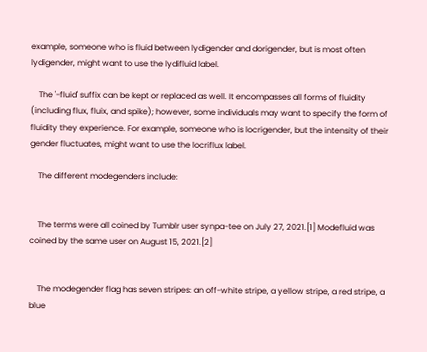example, someone who is fluid between lydigender and dorigender, but is most often lydigender, might want to use the lydifluid label.

    The '-fluid' suffix can be kept or replaced as well. It encompasses all forms of fluidity (including flux, fluix, and spike); however, some individuals may want to specify the form of fluidity they experience. For example, someone who is locrigender, but the intensity of their gender fluctuates, might want to use the locriflux label.

    The different modegenders include:


    The terms were all coined by Tumblr user synpa-tee on July 27, 2021.[1] Modefluid was coined by the same user on August 15, 2021.[2]


    The modegender flag has seven stripes: an off-white stripe, a yellow stripe, a red stripe, a blue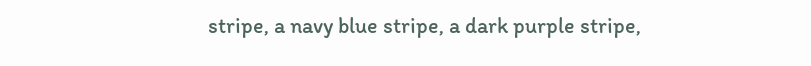stripe, a navy blue stripe, a dark purple stripe,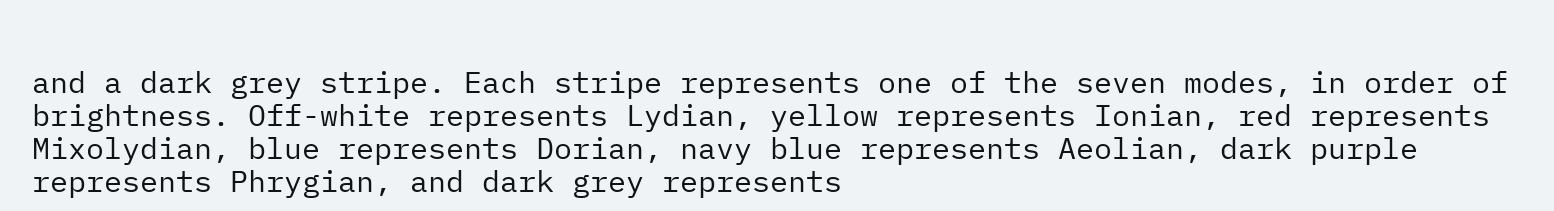and a dark grey stripe. Each stripe represents one of the seven modes, in order of brightness. Off-white represents Lydian, yellow represents Ionian, red represents Mixolydian, blue represents Dorian, navy blue represents Aeolian, dark purple represents Phrygian, and dark grey represents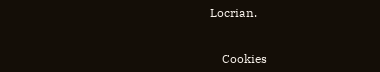Locrian.


    Cookies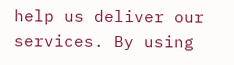help us deliver our services. By using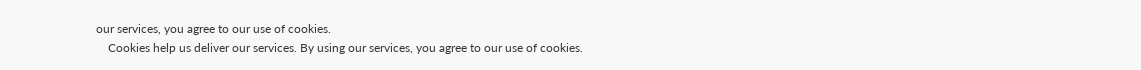our services, you agree to our use of cookies.
    Cookies help us deliver our services. By using our services, you agree to our use of cookies.